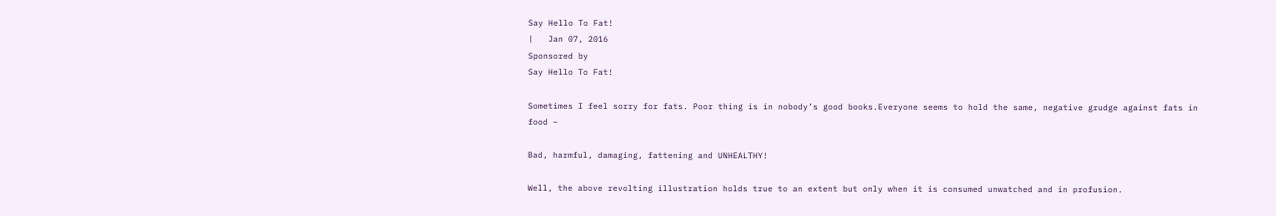Say Hello To Fat!
|   Jan 07, 2016
Sponsored by
Say Hello To Fat!

Sometimes I feel sorry for fats. Poor thing is in nobody’s good books.Everyone seems to hold the same, negative grudge against fats in food –

Bad, harmful, damaging, fattening and UNHEALTHY!

Well, the above revolting illustration holds true to an extent but only when it is consumed unwatched and in profusion.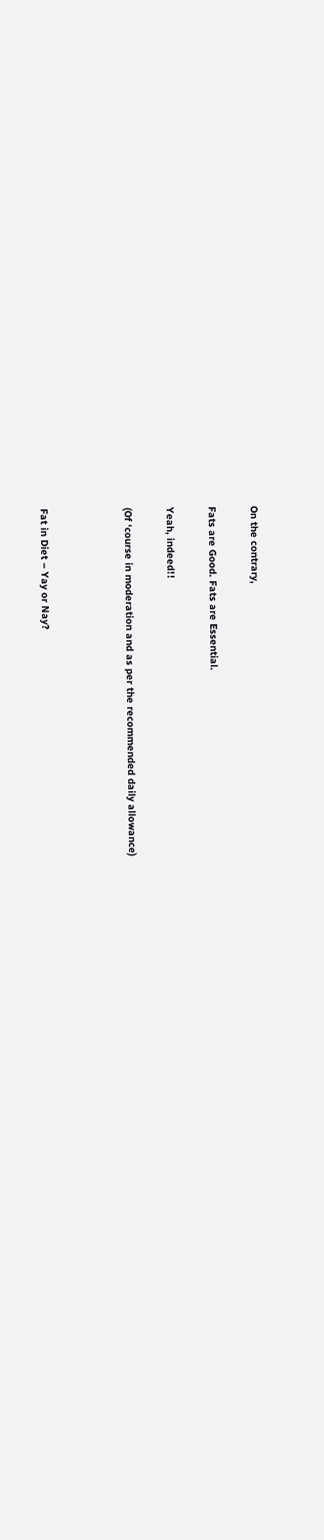On the contrary,

Fats are Good. Fats are Essential.

Yeah, indeed!!

(Of ‘course in moderation and as per the recommended daily allowance)



Fat in Diet – Yay or Nay?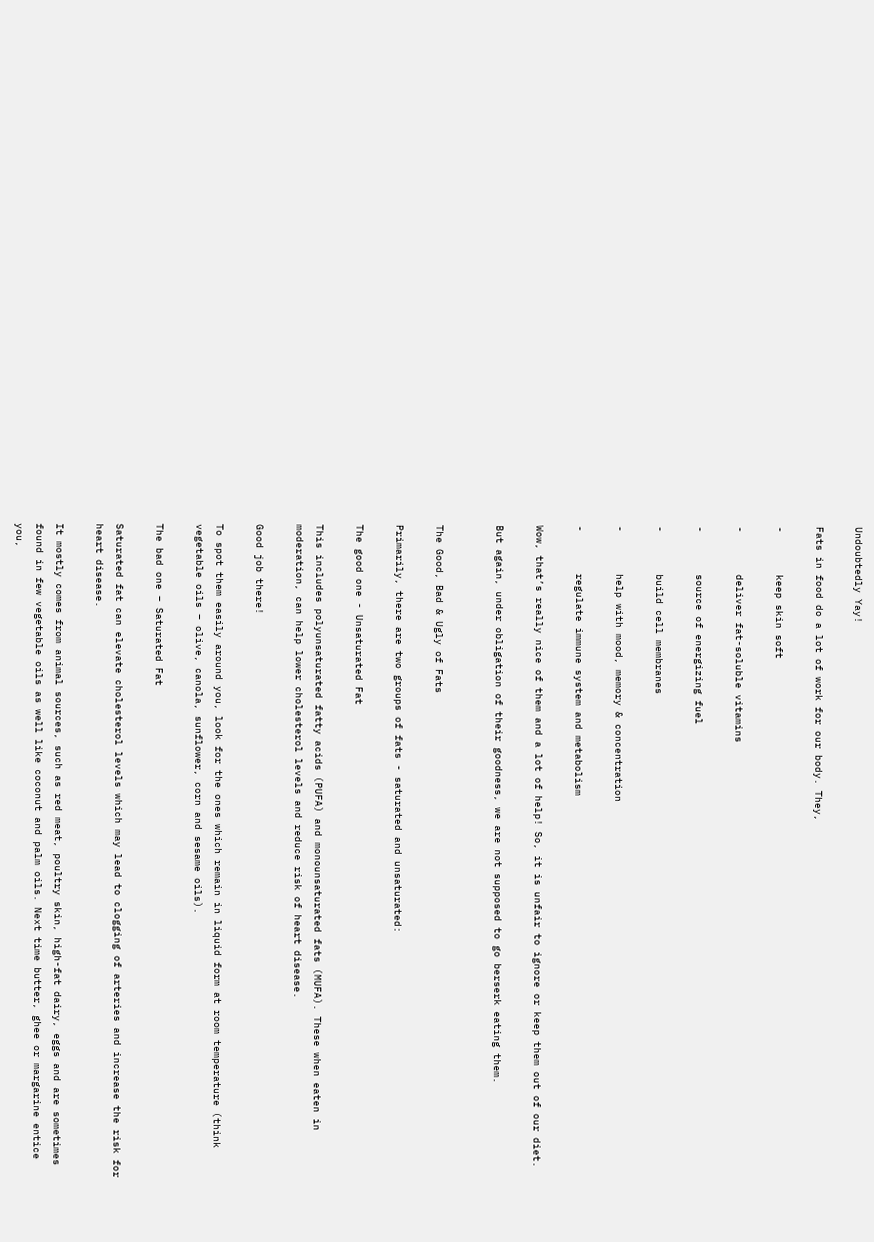Undoubtedly Yay!

Fats in food do a lot of work for our body. They,

-       keep skin soft

-       deliver fat-soluble vitamins

-       source of energizing fuel

-       build cell membranes

-       help with mood, memory & concentration

-       regulate immune system and metabolism

Wow, that’s really nice of them and a lot of help! So, it is unfair to ignore or keep them out of our diet.

But again, under obligation of their goodness, we are not supposed to go berserk eating them.


The Good, Bad & Ugly of Fats

Primarily, there are two groups of fats - saturated and unsaturated:

The good one - Unsaturated Fat

This includes polyunsaturated fatty acids (PUFA) and monounsaturated fats (MUFA). These when eaten in moderation, can help lower cholesterol levels and reduce risk of heart disease.

Good job there!

To spot them easily around you, look for the ones which remain in liquid form at room temperature (think vegetable oils – olive, canola, sunflower, corn and sesame oils).

The bad one – Saturated Fat

Saturated fat can elevate cholesterol levels which may lead to clogging of arteries and increase the risk for heart disease.

It mostly comes from animal sources, such as red meat, poultry skin, high-fat dairy, eggs and are sometimes found in few vegetable oils as well like coconut and palm oils. Next time butter, ghee or margarine entice you,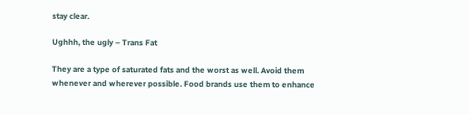stay clear.

Ughhh, the ugly – Trans Fat

They are a type of saturated fats and the worst as well. Avoid them whenever and wherever possible. Food brands use them to enhance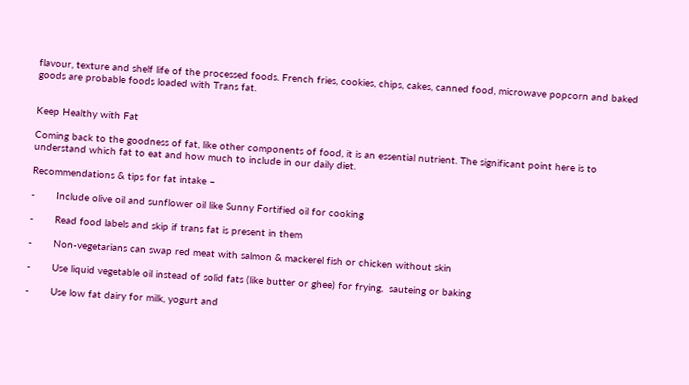flavour, texture and shelf life of the processed foods. French fries, cookies, chips, cakes, canned food, microwave popcorn and baked goods are probable foods loaded with Trans fat.


Keep Healthy with Fat

Coming back to the goodness of fat, like other components of food, it is an essential nutrient. The significant point here is to understand which fat to eat and how much to include in our daily diet.

Recommendations & tips for fat intake –

-       Include olive oil and sunflower oil like Sunny Fortified oil for cooking

-       Read food labels and skip if trans fat is present in them

-       Non-vegetarians can swap red meat with salmon & mackerel fish or chicken without skin

-       Use liquid vegetable oil instead of solid fats (like butter or ghee) for frying,  sauteing or baking

-       Use low fat dairy for milk, yogurt and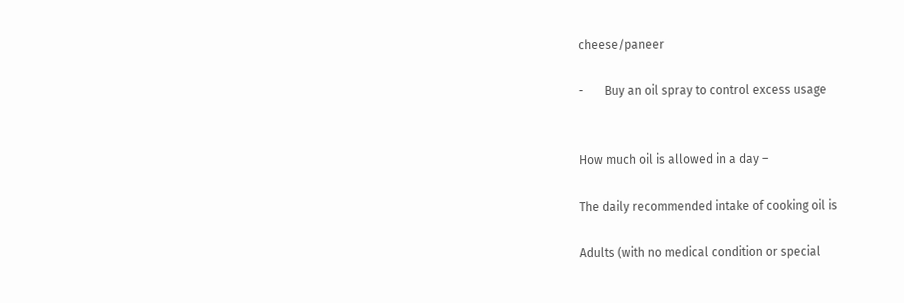cheese/paneer

-       Buy an oil spray to control excess usage


How much oil is allowed in a day –

The daily recommended intake of cooking oil is

Adults (with no medical condition or special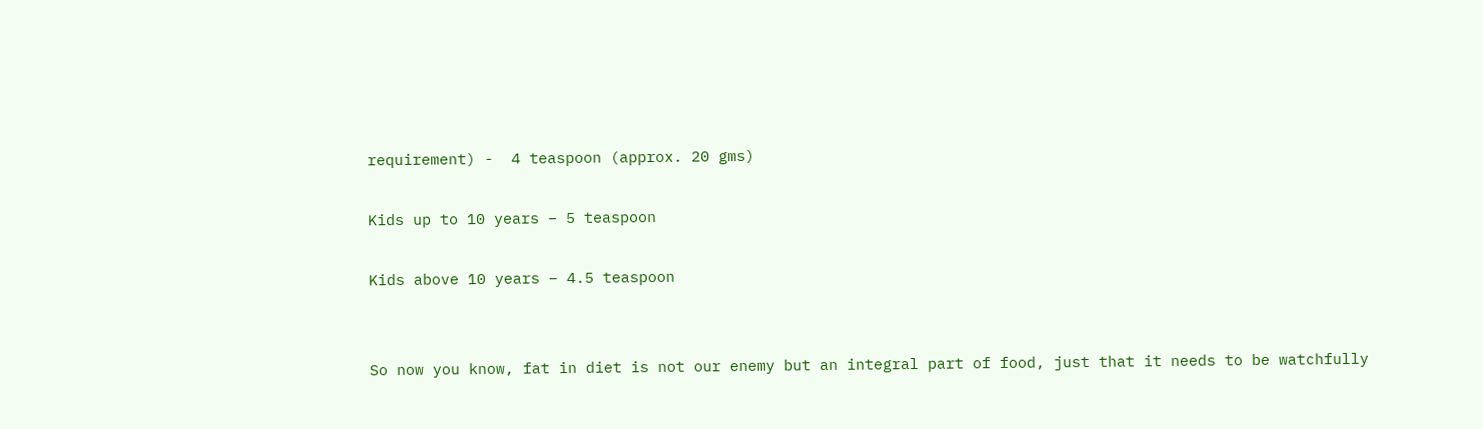requirement) -  4 teaspoon (approx. 20 gms)

Kids up to 10 years – 5 teaspoon

Kids above 10 years – 4.5 teaspoon


So now you know, fat in diet is not our enemy but an integral part of food, just that it needs to be watchfully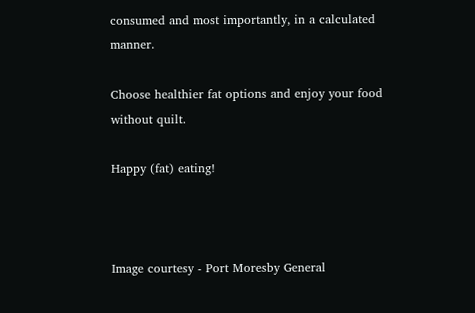consumed and most importantly, in a calculated manner.

Choose healthier fat options and enjoy your food without quilt.

Happy (fat) eating!



Image courtesy - Port Moresby General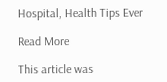Hospital, Health Tips Ever

Read More

This article was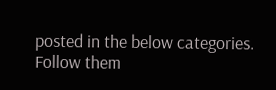posted in the below categories. Follow them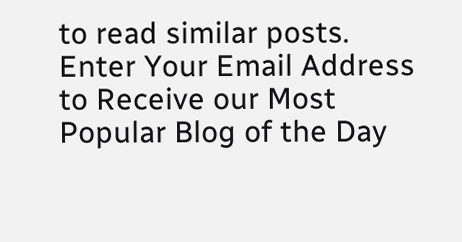to read similar posts.
Enter Your Email Address to Receive our Most Popular Blog of the Day